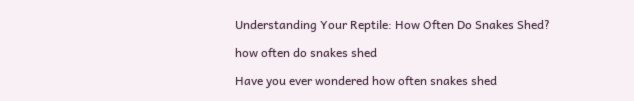Understanding Your Reptile: How Often Do Snakes Shed?

how often do snakes shed

Have you ever wondered how often snakes shed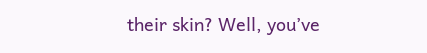their skin? Well, you’ve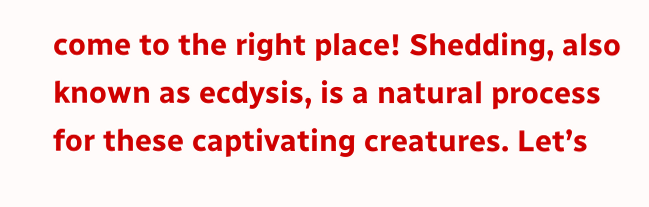come to the right place! Shedding, also known as ecdysis, is a natural process for these captivating creatures. Let’s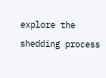explore the shedding process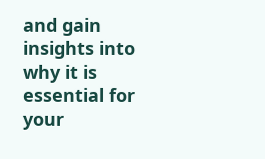and gain insights into why it is essential for your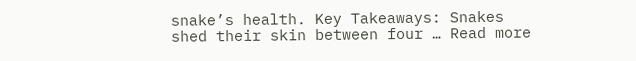snake’s health. Key Takeaways: Snakes shed their skin between four … Read more